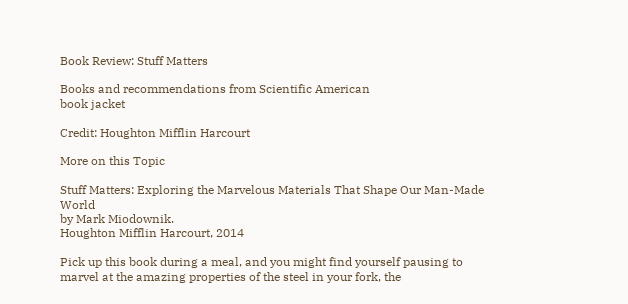Book Review: Stuff Matters

Books and recommendations from Scientific American
book jacket

Credit: Houghton Mifflin Harcourt

More on this Topic

Stuff Matters: Exploring the Marvelous Materials That Shape Our Man-Made World
by Mark Miodownik.
Houghton Mifflin Harcourt, 2014

Pick up this book during a meal, and you might find yourself pausing to marvel at the amazing properties of the steel in your fork, the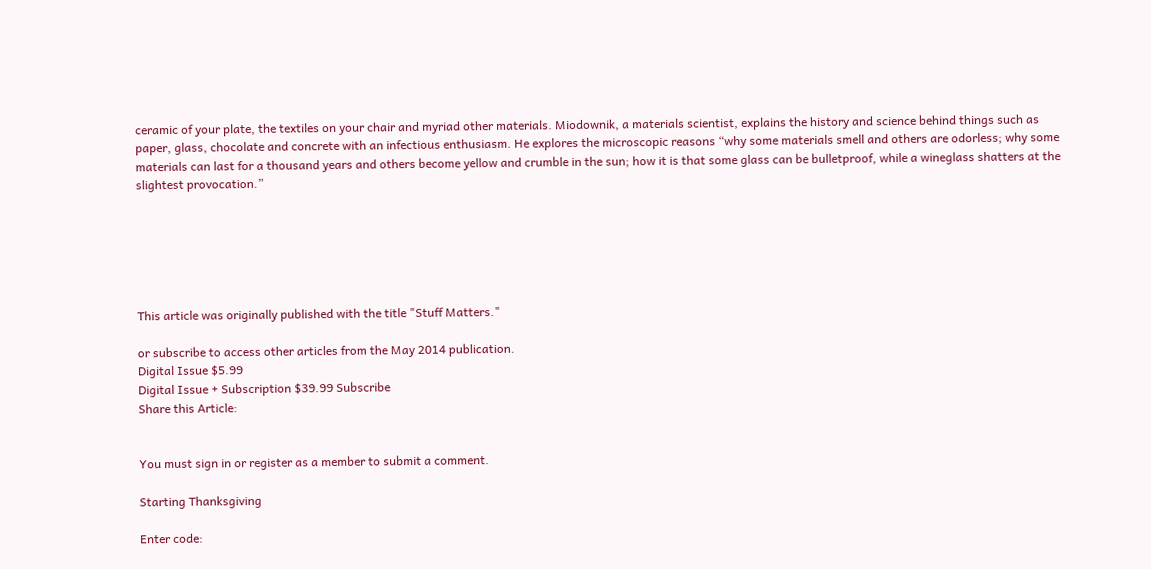ceramic of your plate, the textiles on your chair and myriad other materials. Miodownik, a materials scientist, explains the history and science behind things such as paper, glass, chocolate and concrete with an infectious enthusiasm. He explores the microscopic reasons “why some materials smell and others are odorless; why some materials can last for a thousand years and others become yellow and crumble in the sun; how it is that some glass can be bulletproof, while a wineglass shatters at the slightest provocation.”






This article was originally published with the title "Stuff Matters."

or subscribe to access other articles from the May 2014 publication.
Digital Issue $5.99
Digital Issue + Subscription $39.99 Subscribe
Share this Article:


You must sign in or register as a member to submit a comment.

Starting Thanksgiving

Enter code: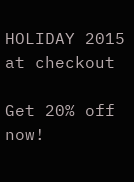HOLIDAY 2015
at checkout

Get 20% off now!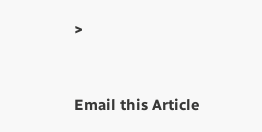>


Email this Article